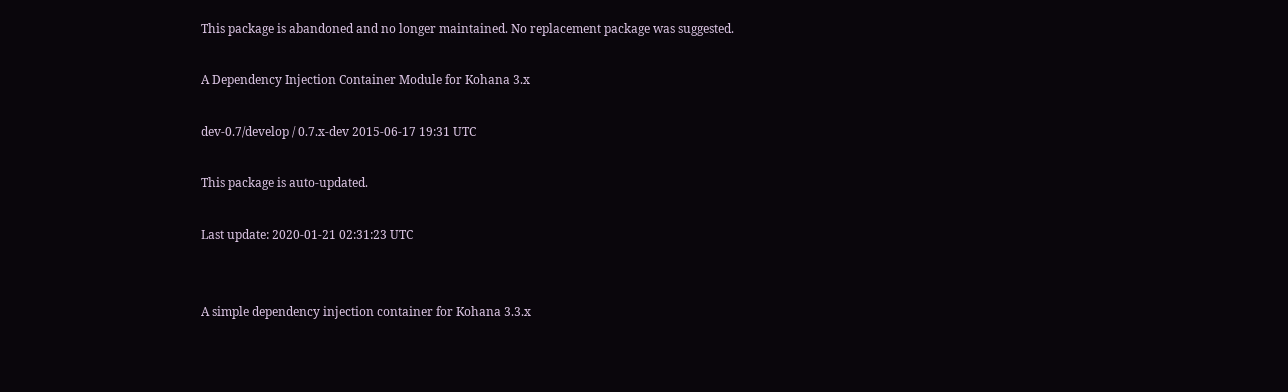This package is abandoned and no longer maintained. No replacement package was suggested.

A Dependency Injection Container Module for Kohana 3.x

dev-0.7/develop / 0.7.x-dev 2015-06-17 19:31 UTC

This package is auto-updated.

Last update: 2020-01-21 02:31:23 UTC


A simple dependency injection container for Kohana 3.3.x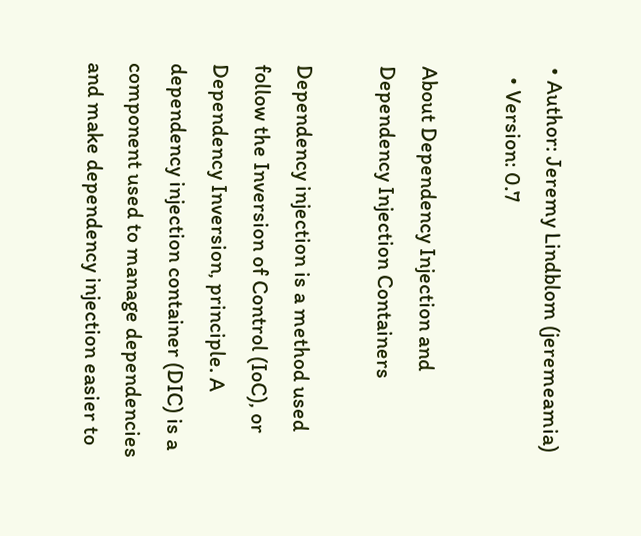• Author: Jeremy Lindblom (jeremeamia)
  • Version: 0.7

About Dependency Injection and Dependency Injection Containers

Dependency injection is a method used follow the Inversion of Control (IoC), or Dependency Inversion, principle. A dependency injection container (DIC) is a component used to manage dependencies and make dependency injection easier to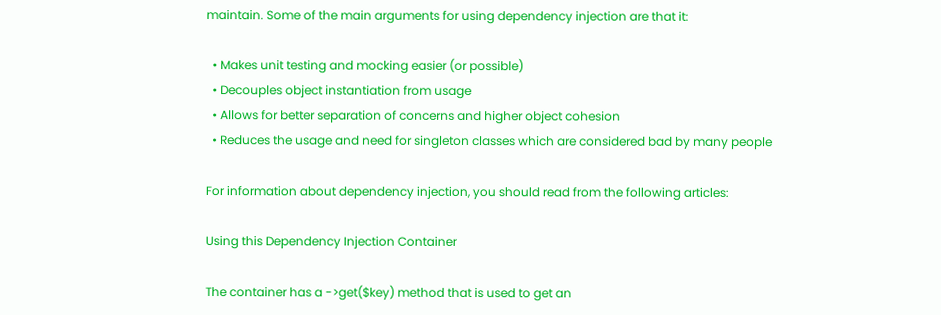maintain. Some of the main arguments for using dependency injection are that it:

  • Makes unit testing and mocking easier (or possible)
  • Decouples object instantiation from usage
  • Allows for better separation of concerns and higher object cohesion
  • Reduces the usage and need for singleton classes which are considered bad by many people

For information about dependency injection, you should read from the following articles:

Using this Dependency Injection Container

The container has a ->get($key) method that is used to get an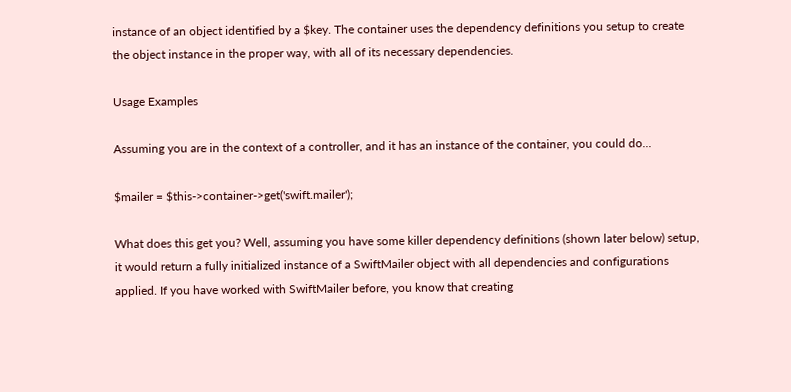instance of an object identified by a $key. The container uses the dependency definitions you setup to create the object instance in the proper way, with all of its necessary dependencies.

Usage Examples

Assuming you are in the context of a controller, and it has an instance of the container, you could do...

$mailer = $this->container->get('swift.mailer');

What does this get you? Well, assuming you have some killer dependency definitions (shown later below) setup, it would return a fully initialized instance of a SwiftMailer object with all dependencies and configurations applied. If you have worked with SwiftMailer before, you know that creating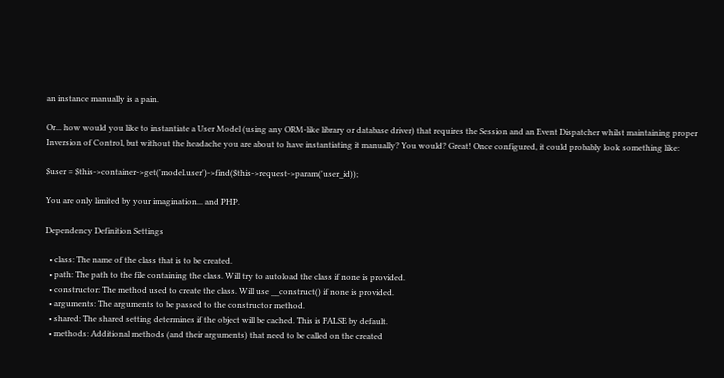an instance manually is a pain.

Or... how would you like to instantiate a User Model (using any ORM-like library or database driver) that requires the Session and an Event Dispatcher whilst maintaining proper Inversion of Control, but without the headache you are about to have instantiating it manually? You would? Great! Once configured, it could probably look something like:

$user = $this->container->get('model.user')->find($this->request->param('user_id));

You are only limited by your imagination... and PHP.

Dependency Definition Settings

  • class: The name of the class that is to be created.
  • path: The path to the file containing the class. Will try to autoload the class if none is provided.
  • constructor: The method used to create the class. Will use __construct() if none is provided.
  • arguments: The arguments to be passed to the constructor method.
  • shared: The shared setting determines if the object will be cached. This is FALSE by default.
  • methods: Additional methods (and their arguments) that need to be called on the created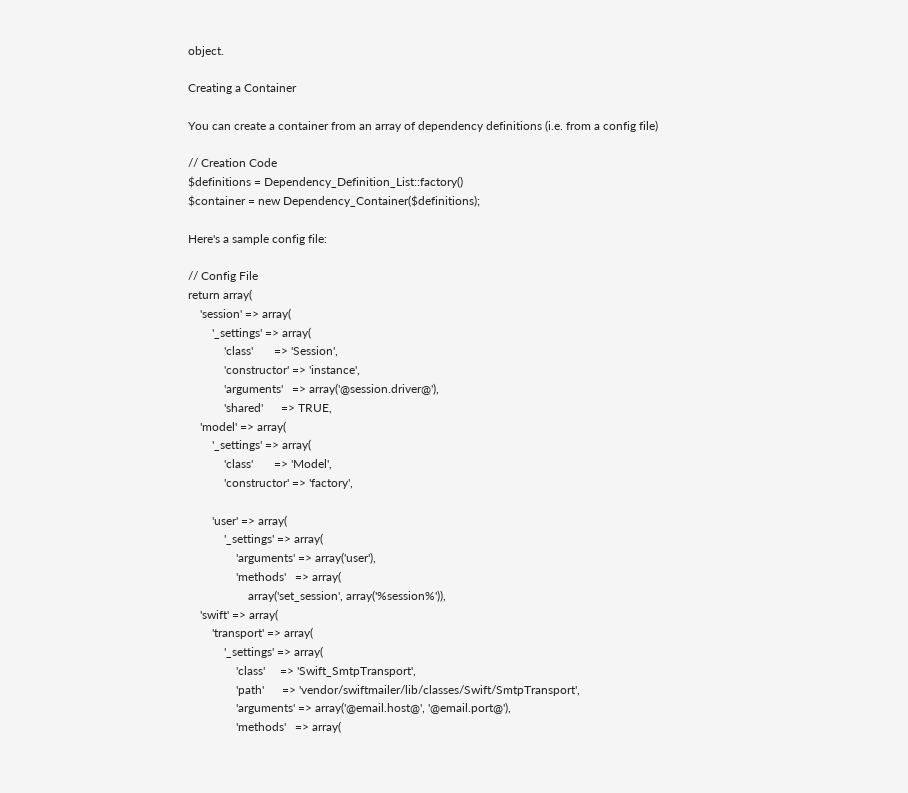object.

Creating a Container

You can create a container from an array of dependency definitions (i.e. from a config file)

// Creation Code
$definitions = Dependency_Definition_List::factory()
$container = new Dependency_Container($definitions);

Here's a sample config file:

// Config File
return array(
    'session' => array(
        '_settings' => array(
            'class'       => 'Session',
            'constructor' => 'instance',
            'arguments'   => array('@session.driver@'),
            'shared'      => TRUE,
    'model' => array(
        '_settings' => array(
            'class'       => 'Model',
            'constructor' => 'factory',

        'user' => array(
            '_settings' => array(
                'arguments' => array('user'),
                'methods'   => array(
                    array('set_session', array('%session%')),
    'swift' => array(
        'transport' => array(
            '_settings' => array(
                'class'     => 'Swift_SmtpTransport',
                'path'      => 'vendor/swiftmailer/lib/classes/Swift/SmtpTransport',
                'arguments' => array('@email.host@', '@email.port@'),
                'methods'   => array(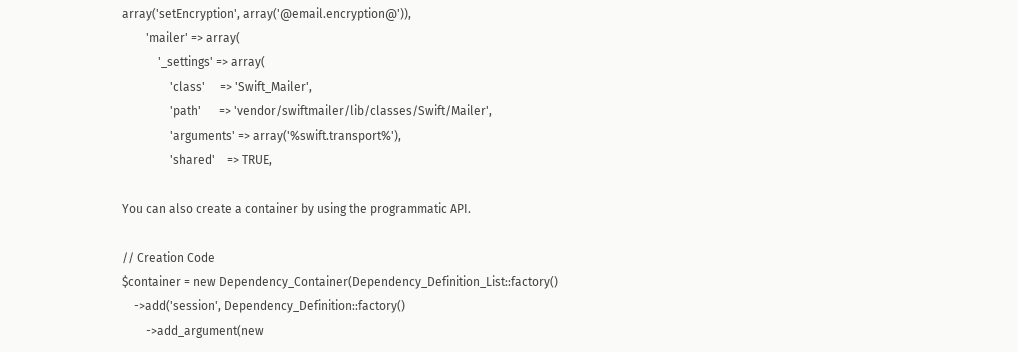array('setEncryption', array('@email.encryption@')),
        'mailer' => array(
            '_settings' => array(
                'class'     => 'Swift_Mailer',
                'path'      => 'vendor/swiftmailer/lib/classes/Swift/Mailer',
                'arguments' => array('%swift.transport%'),
                'shared'    => TRUE,

You can also create a container by using the programmatic API.

// Creation Code
$container = new Dependency_Container(Dependency_Definition_List::factory()
    ->add('session', Dependency_Definition::factory()
        ->add_argument(new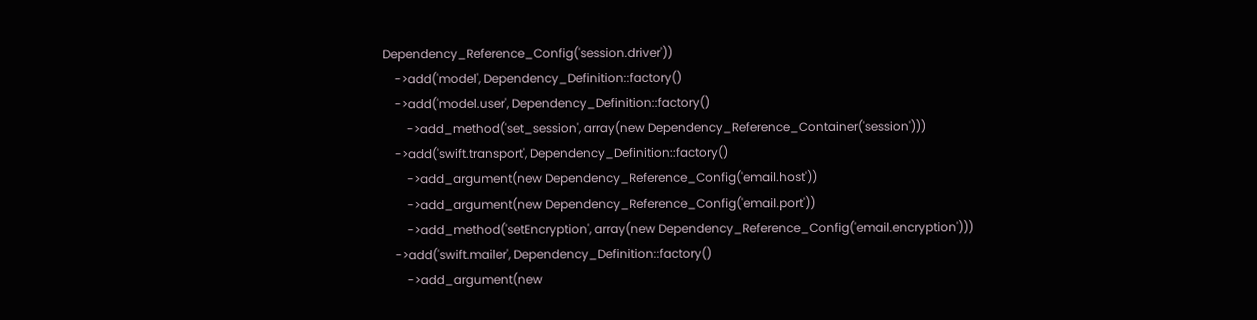Dependency_Reference_Config('session.driver'))
    ->add('model', Dependency_Definition::factory()
    ->add('model.user', Dependency_Definition::factory()
        ->add_method('set_session', array(new Dependency_Reference_Container('session')))
    ->add('swift.transport', Dependency_Definition::factory()
        ->add_argument(new Dependency_Reference_Config('email.host'))
        ->add_argument(new Dependency_Reference_Config('email.port'))
        ->add_method('setEncryption', array(new Dependency_Reference_Config('email.encryption')))
    ->add('swift.mailer', Dependency_Definition::factory()
        ->add_argument(new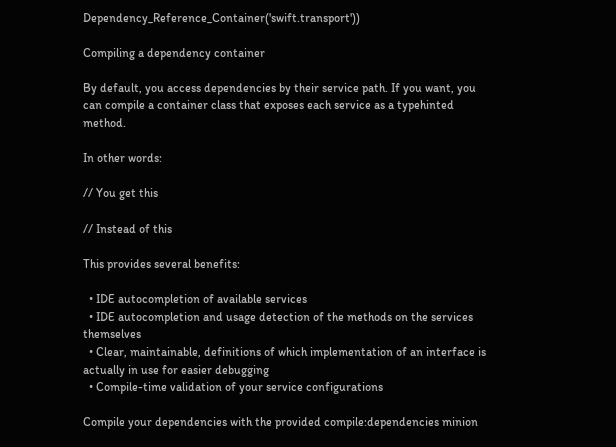Dependency_Reference_Container('swift.transport'))

Compiling a dependency container

By default, you access dependencies by their service path. If you want, you can compile a container class that exposes each service as a typehinted method.

In other words:

// You get this

// Instead of this

This provides several benefits:

  • IDE autocompletion of available services
  • IDE autocompletion and usage detection of the methods on the services themselves
  • Clear, maintainable, definitions of which implementation of an interface is actually in use for easier debugging
  • Compile-time validation of your service configurations

Compile your dependencies with the provided compile:dependencies minion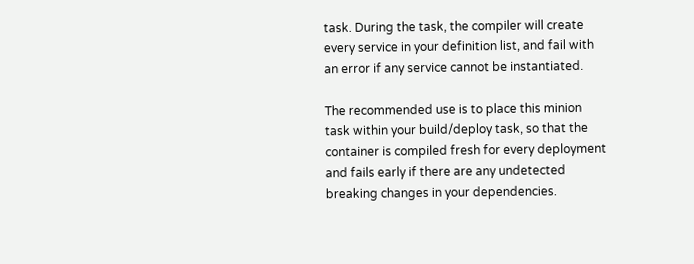task. During the task, the compiler will create every service in your definition list, and fail with an error if any service cannot be instantiated.

The recommended use is to place this minion task within your build/deploy task, so that the container is compiled fresh for every deployment and fails early if there are any undetected breaking changes in your dependencies.